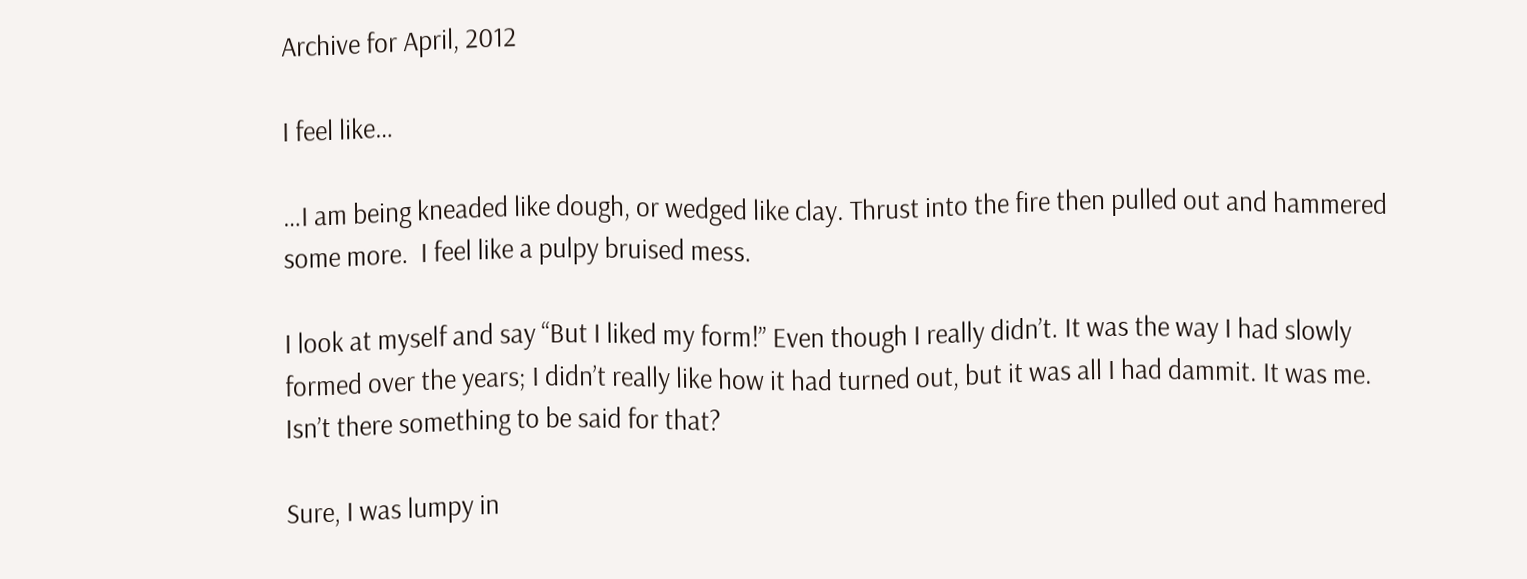Archive for April, 2012

I feel like…

…I am being kneaded like dough, or wedged like clay. Thrust into the fire then pulled out and hammered some more.  I feel like a pulpy bruised mess.

I look at myself and say “But I liked my form!” Even though I really didn’t. It was the way I had slowly formed over the years; I didn’t really like how it had turned out, but it was all I had dammit. It was me. Isn’t there something to be said for that?

Sure, I was lumpy in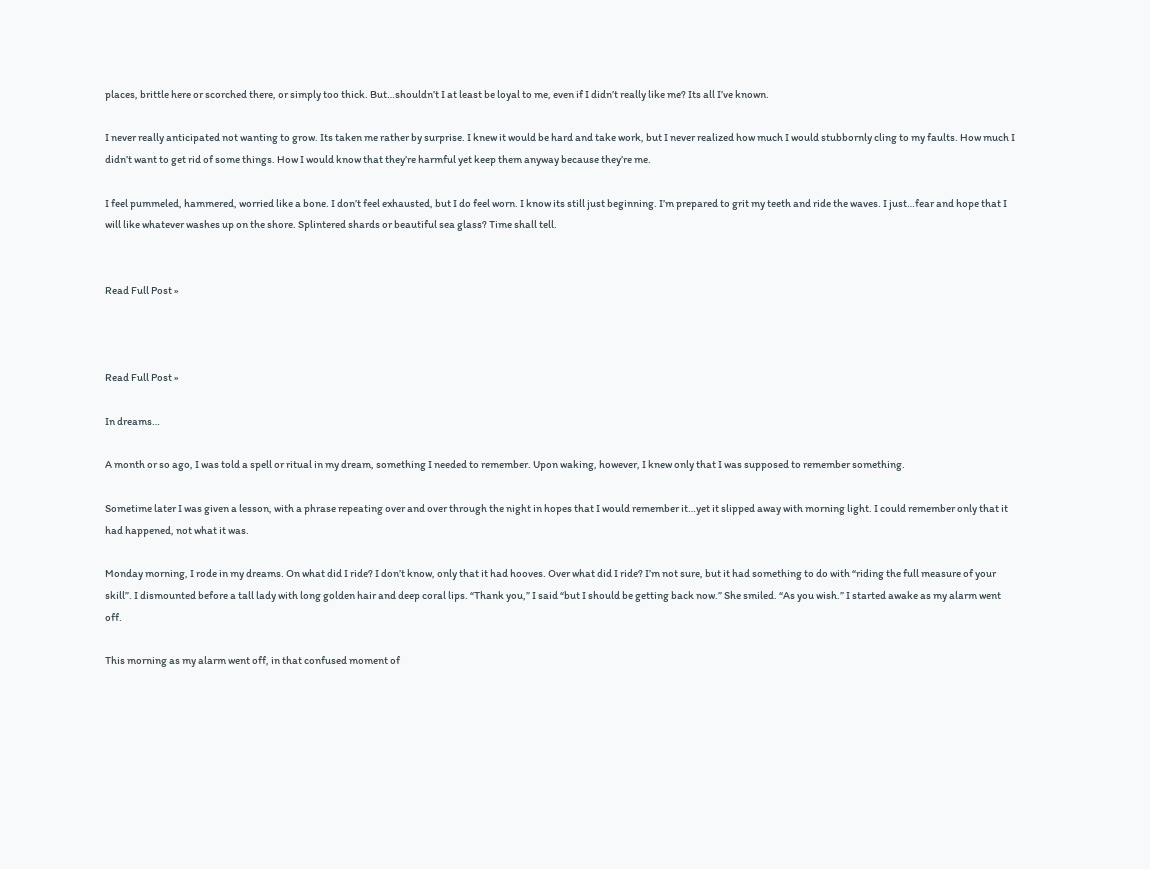places, brittle here or scorched there, or simply too thick. But…shouldn’t I at least be loyal to me, even if I didn’t really like me? Its all I’ve known.

I never really anticipated not wanting to grow. Its taken me rather by surprise. I knew it would be hard and take work, but I never realized how much I would stubbornly cling to my faults. How much I didn’t want to get rid of some things. How I would know that they’re harmful yet keep them anyway because they’re me.

I feel pummeled, hammered, worried like a bone. I don’t feel exhausted, but I do feel worn. I know its still just beginning. I’m prepared to grit my teeth and ride the waves. I just…fear and hope that I will like whatever washes up on the shore. Splintered shards or beautiful sea glass? Time shall tell.


Read Full Post »



Read Full Post »

In dreams…

A month or so ago, I was told a spell or ritual in my dream, something I needed to remember. Upon waking, however, I knew only that I was supposed to remember something.

Sometime later I was given a lesson, with a phrase repeating over and over through the night in hopes that I would remember it…yet it slipped away with morning light. I could remember only that it had happened, not what it was.

Monday morning, I rode in my dreams. On what did I ride? I don’t know, only that it had hooves. Over what did I ride? I’m not sure, but it had something to do with “riding the full measure of your skill”. I dismounted before a tall lady with long golden hair and deep coral lips. “Thank you,” I said “but I should be getting back now.” She smiled. “As you wish.” I started awake as my alarm went off.

This morning as my alarm went off, in that confused moment of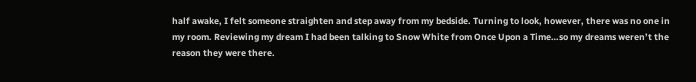half awake, I felt someone straighten and step away from my bedside. Turning to look, however, there was no one in my room. Reviewing my dream I had been talking to Snow White from Once Upon a Time…so my dreams weren’t the reason they were there.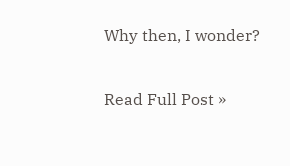Why then, I wonder?

Read Full Post »